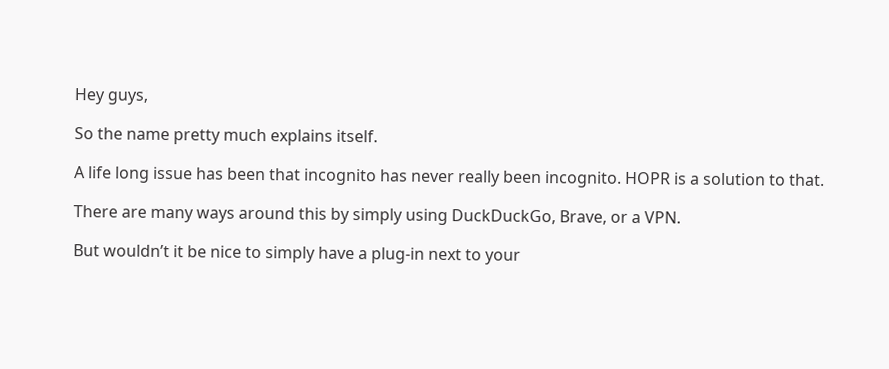Hey guys,

So the name pretty much explains itself.

A life long issue has been that incognito has never really been incognito. HOPR is a solution to that.

There are many ways around this by simply using DuckDuckGo, Brave, or a VPN.

But wouldn’t it be nice to simply have a plug-in next to your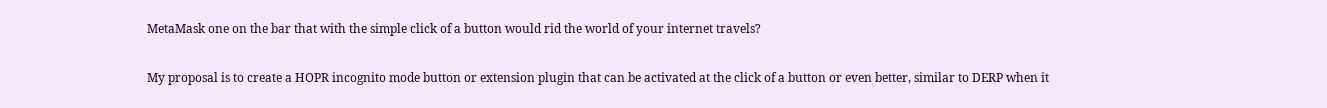MetaMask one on the bar that with the simple click of a button would rid the world of your internet travels?

My proposal is to create a HOPR incognito mode button or extension plugin that can be activated at the click of a button or even better, similar to DERP when it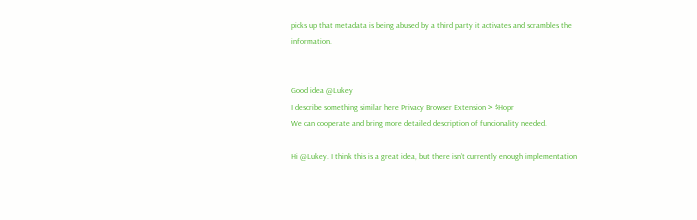picks up that metadata is being abused by a third party it activates and scrambles the information.


Good idea @Lukey
I describe something similar here Privacy Browser Extension > $Hopr
We can cooperate and bring more detailed description of funcionality needed.

Hi @Lukey. I think this is a great idea, but there isn’t currently enough implementation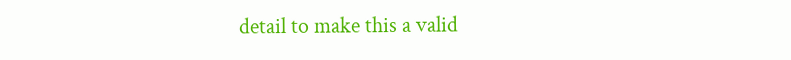detail to make this a valid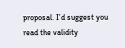proposal. I’d suggest you read the validity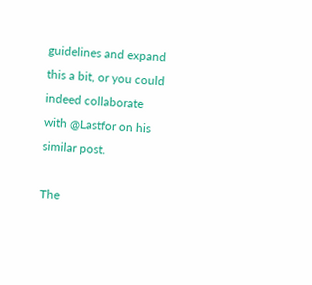guidelines and expand this a bit, or you could indeed collaborate with @Lastfor on his similar post.

The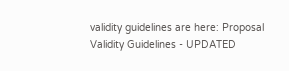validity guidelines are here: Proposal Validity Guidelines - UPDATED